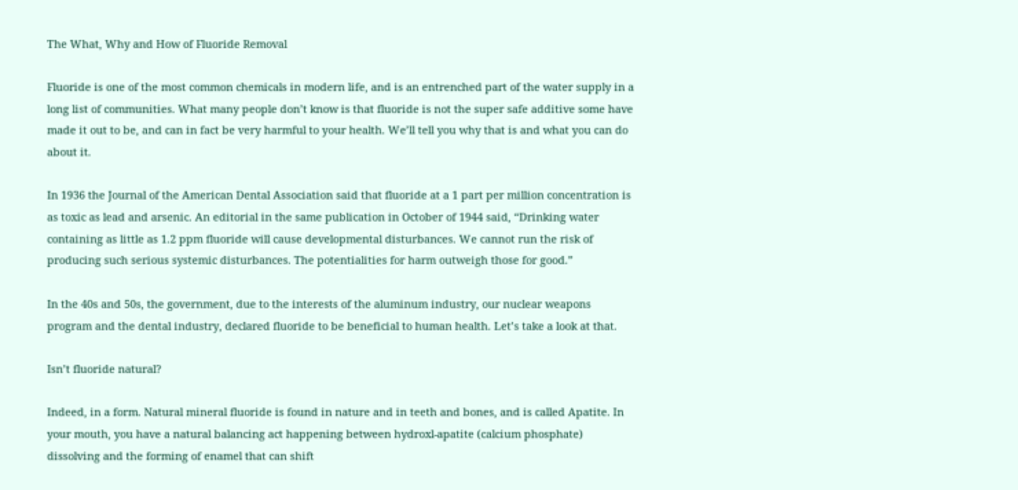The What, Why and How of Fluoride Removal

Fluoride is one of the most common chemicals in modern life, and is an entrenched part of the water supply in a long list of communities. What many people don’t know is that fluoride is not the super safe additive some have made it out to be, and can in fact be very harmful to your health. We’ll tell you why that is and what you can do about it.

In 1936 the Journal of the American Dental Association said that fluoride at a 1 part per million concentration is as toxic as lead and arsenic. An editorial in the same publication in October of 1944 said, “Drinking water containing as little as 1.2 ppm fluoride will cause developmental disturbances. We cannot run the risk of producing such serious systemic disturbances. The potentialities for harm outweigh those for good.”

In the 40s and 50s, the government, due to the interests of the aluminum industry, our nuclear weapons program and the dental industry, declared fluoride to be beneficial to human health. Let’s take a look at that.

Isn’t fluoride natural?

Indeed, in a form. Natural mineral fluoride is found in nature and in teeth and bones, and is called Apatite. In your mouth, you have a natural balancing act happening between hydroxl-apatite (calcium phosphate) dissolving and the forming of enamel that can shift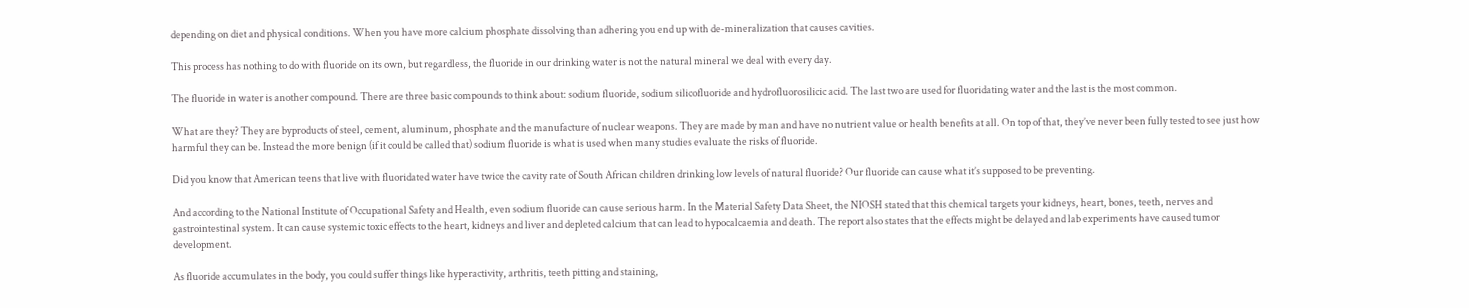depending on diet and physical conditions. When you have more calcium phosphate dissolving than adhering you end up with de-mineralization that causes cavities.

This process has nothing to do with fluoride on its own, but regardless, the fluoride in our drinking water is not the natural mineral we deal with every day.

The fluoride in water is another compound. There are three basic compounds to think about: sodium fluoride, sodium silicofluoride and hydrofluorosilicic acid. The last two are used for fluoridating water and the last is the most common.

What are they? They are byproducts of steel, cement, aluminum, phosphate and the manufacture of nuclear weapons. They are made by man and have no nutrient value or health benefits at all. On top of that, they’ve never been fully tested to see just how harmful they can be. Instead the more benign (if it could be called that) sodium fluoride is what is used when many studies evaluate the risks of fluoride.

Did you know that American teens that live with fluoridated water have twice the cavity rate of South African children drinking low levels of natural fluoride? Our fluoride can cause what it’s supposed to be preventing.

And according to the National Institute of Occupational Safety and Health, even sodium fluoride can cause serious harm. In the Material Safety Data Sheet, the NIOSH stated that this chemical targets your kidneys, heart, bones, teeth, nerves and gastrointestinal system. It can cause systemic toxic effects to the heart, kidneys and liver and depleted calcium that can lead to hypocalcaemia and death. The report also states that the effects might be delayed and lab experiments have caused tumor development.

As fluoride accumulates in the body, you could suffer things like hyperactivity, arthritis, teeth pitting and staining,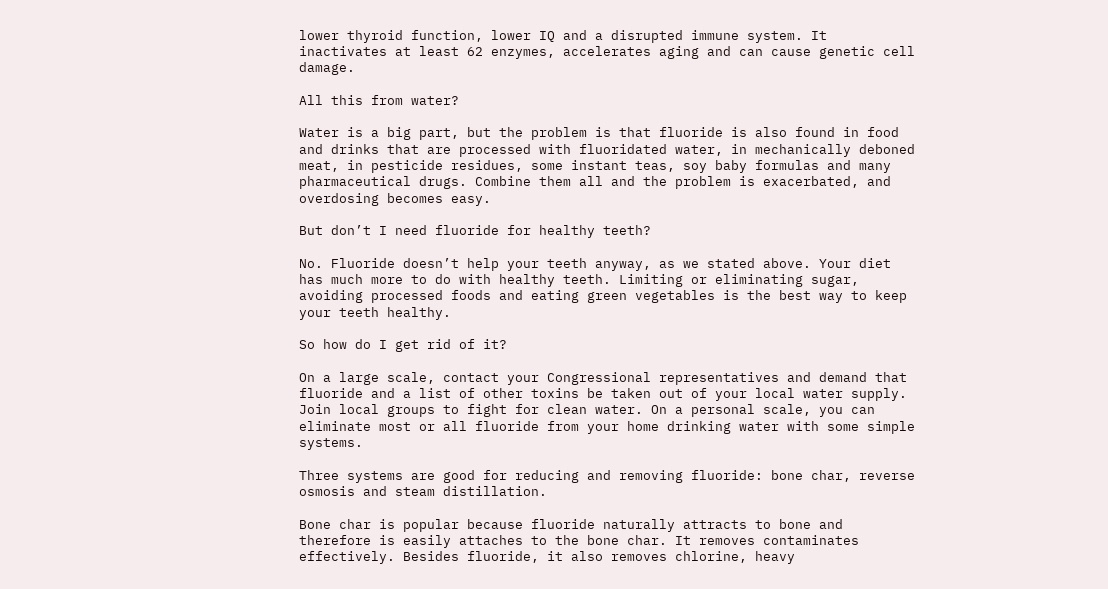lower thyroid function, lower IQ and a disrupted immune system. It inactivates at least 62 enzymes, accelerates aging and can cause genetic cell damage.

All this from water?

Water is a big part, but the problem is that fluoride is also found in food and drinks that are processed with fluoridated water, in mechanically deboned meat, in pesticide residues, some instant teas, soy baby formulas and many pharmaceutical drugs. Combine them all and the problem is exacerbated, and overdosing becomes easy.

But don’t I need fluoride for healthy teeth?

No. Fluoride doesn’t help your teeth anyway, as we stated above. Your diet has much more to do with healthy teeth. Limiting or eliminating sugar, avoiding processed foods and eating green vegetables is the best way to keep your teeth healthy.

So how do I get rid of it?

On a large scale, contact your Congressional representatives and demand that fluoride and a list of other toxins be taken out of your local water supply. Join local groups to fight for clean water. On a personal scale, you can eliminate most or all fluoride from your home drinking water with some simple systems.

Three systems are good for reducing and removing fluoride: bone char, reverse osmosis and steam distillation.

Bone char is popular because fluoride naturally attracts to bone and therefore is easily attaches to the bone char. It removes contaminates effectively. Besides fluoride, it also removes chlorine, heavy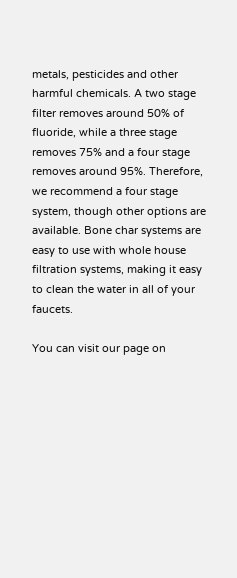metals, pesticides and other harmful chemicals. A two stage filter removes around 50% of fluoride, while a three stage removes 75% and a four stage removes around 95%. Therefore, we recommend a four stage system, though other options are available. Bone char systems are easy to use with whole house filtration systems, making it easy to clean the water in all of your faucets.

You can visit our page on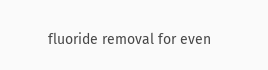fluoride removal for even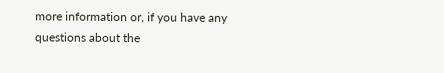more information or, if you have any questions about the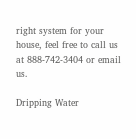right system for your house, feel free to call us at 888-742-3404 or email us.

Dripping Water